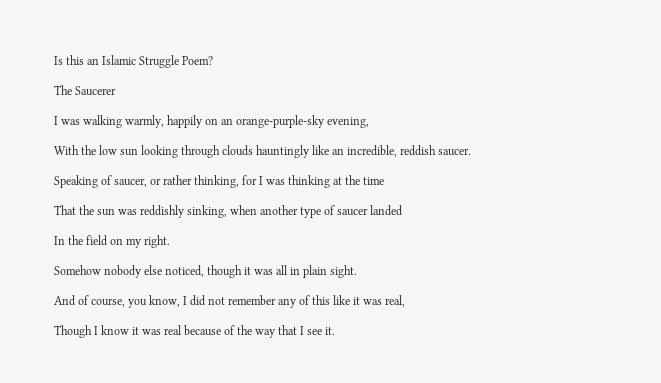Is this an Islamic Struggle Poem?

The Saucerer

I was walking warmly, happily on an orange-purple-sky evening,

With the low sun looking through clouds hauntingly like an incredible, reddish saucer.

Speaking of saucer, or rather thinking, for I was thinking at the time

That the sun was reddishly sinking, when another type of saucer landed

In the field on my right.

Somehow nobody else noticed, though it was all in plain sight.

And of course, you know, I did not remember any of this like it was real,

Though I know it was real because of the way that I see it.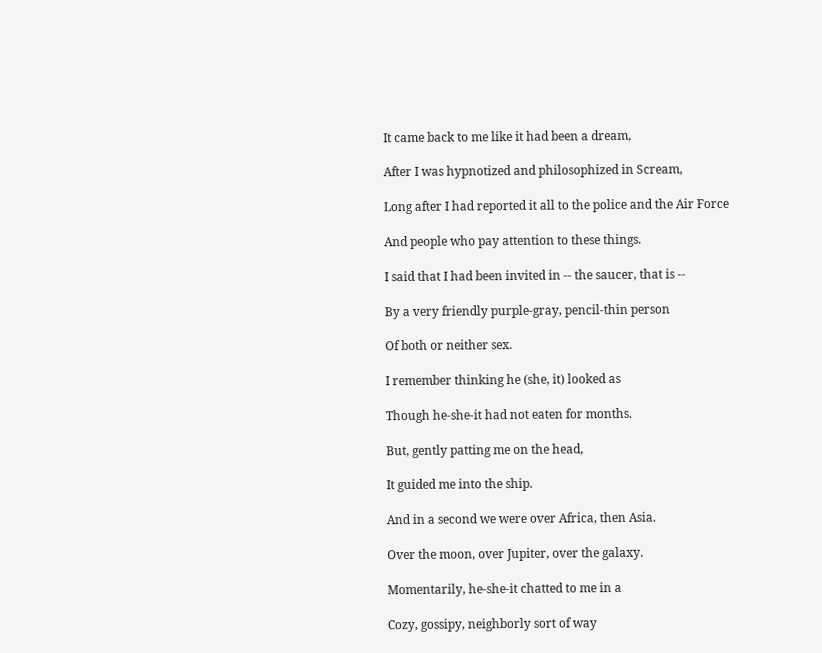It came back to me like it had been a dream,

After I was hypnotized and philosophized in Scream,

Long after I had reported it all to the police and the Air Force

And people who pay attention to these things.

I said that I had been invited in -- the saucer, that is --

By a very friendly purple-gray, pencil-thin person

Of both or neither sex.

I remember thinking he (she, it) looked as

Though he-she-it had not eaten for months.

But, gently patting me on the head,

It guided me into the ship.

And in a second we were over Africa, then Asia.

Over the moon, over Jupiter, over the galaxy.

Momentarily, he-she-it chatted to me in a

Cozy, gossipy, neighborly sort of way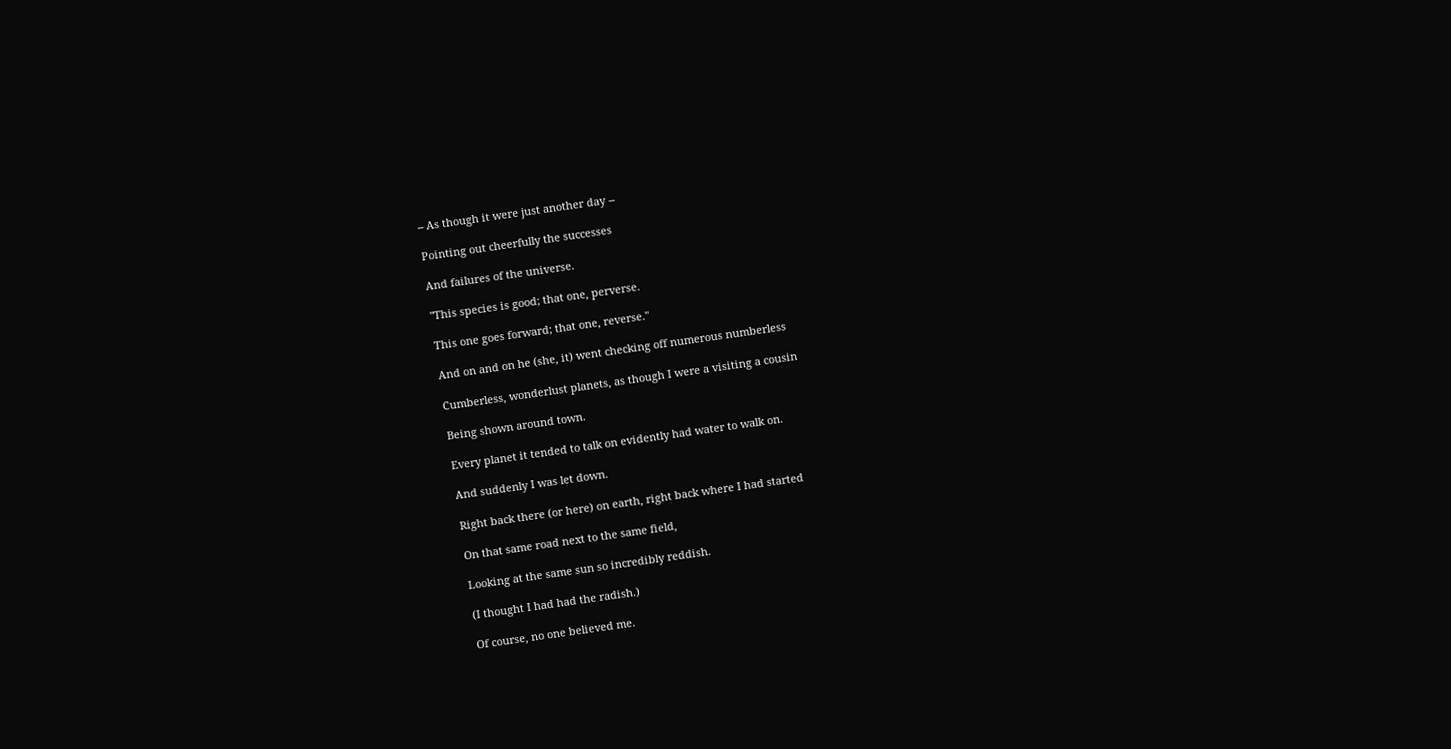-- As though it were just another day --

Pointing out cheerfully the successes

And failures of the universe.

"This species is good; that one, perverse.

This one goes forward; that one, reverse."

And on and on he (she, it) went checking off numerous numberless

Cumberless, wonderlust planets, as though I were a visiting a cousin

Being shown around town.

Every planet it tended to talk on evidently had water to walk on.

And suddenly I was let down.

Right back there (or here) on earth, right back where I had started

On that same road next to the same field,

Looking at the same sun so incredibly reddish.

(I thought I had had the radish.)

Of course, no one believed me.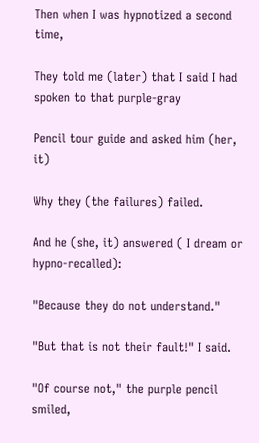Then when I was hypnotized a second time,

They told me (later) that I said I had spoken to that purple-gray

Pencil tour guide and asked him (her, it)

Why they (the failures) failed.

And he (she, it) answered ( I dream or hypno-recalled):

"Because they do not understand."

"But that is not their fault!" I said.

"Of course not," the purple pencil smiled,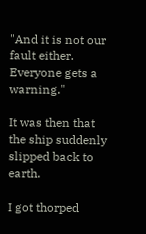"And it is not our fault either. Everyone gets a warning."

It was then that the ship suddenly slipped back to earth.

I got thorped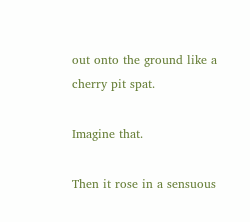out onto the ground like a cherry pit spat.

Imagine that.

Then it rose in a sensuous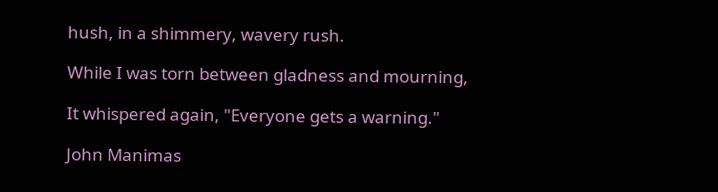hush, in a shimmery, wavery rush.

While I was torn between gladness and mourning,

It whispered again, "Everyone gets a warning."

John Manimas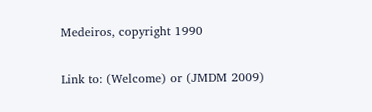Medeiros, copyright 1990

Link to: (Welcome) or (JMDM 2009)